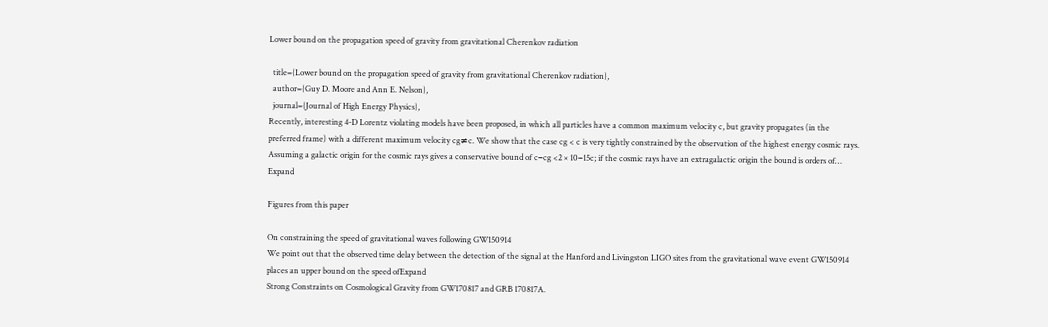Lower bound on the propagation speed of gravity from gravitational Cherenkov radiation

  title={Lower bound on the propagation speed of gravity from gravitational Cherenkov radiation},
  author={Guy D. Moore and Ann E. Nelson},
  journal={Journal of High Energy Physics},
Recently, interesting 4-D Lorentz violating models have been proposed, in which all particles have a common maximum velocity c, but gravity propagates (in the preferred frame) with a different maximum velocity cg≠c. We show that the case cg < c is very tightly constrained by the observation of the highest energy cosmic rays. Assuming a galactic origin for the cosmic rays gives a conservative bound of c−cg <2 × 10−15c; if the cosmic rays have an extragalactic origin the bound is orders of… Expand

Figures from this paper

On constraining the speed of gravitational waves following GW150914
We point out that the observed time delay between the detection of the signal at the Hanford and Livingston LIGO sites from the gravitational wave event GW150914 places an upper bound on the speed ofExpand
Strong Constraints on Cosmological Gravity from GW170817 and GRB 170817A.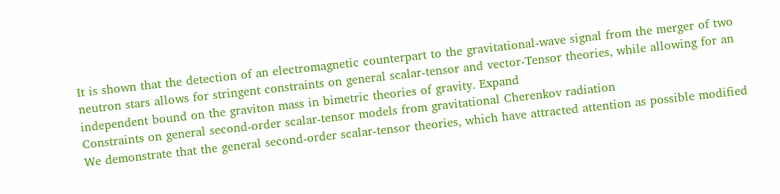It is shown that the detection of an electromagnetic counterpart to the gravitational-wave signal from the merger of two neutron stars allows for stringent constraints on general scalar-tensor and vector-Tensor theories, while allowing for an independent bound on the graviton mass in bimetric theories of gravity. Expand
Constraints on general second-order scalar-tensor models from gravitational Cherenkov radiation
We demonstrate that the general second-order scalar-tensor theories, which have attracted attention as possible modified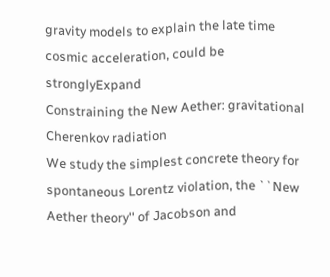gravity models to explain the late time cosmic acceleration, could be stronglyExpand
Constraining the New Aether: gravitational Cherenkov radiation
We study the simplest concrete theory for spontaneous Lorentz violation, the ``New Aether theory'' of Jacobson and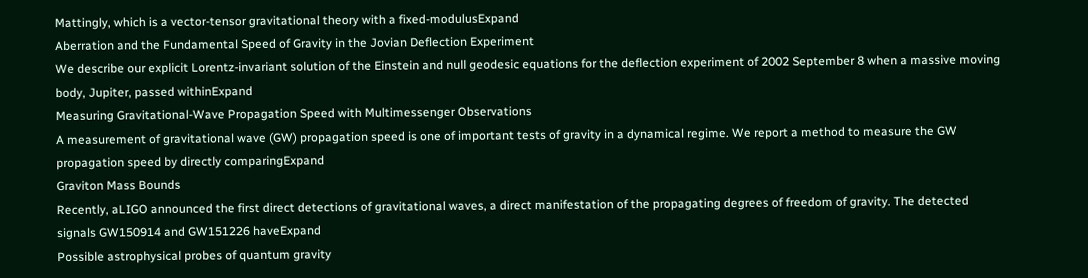Mattingly, which is a vector-tensor gravitational theory with a fixed-modulusExpand
Aberration and the Fundamental Speed of Gravity in the Jovian Deflection Experiment
We describe our explicit Lorentz-invariant solution of the Einstein and null geodesic equations for the deflection experiment of 2002 September 8 when a massive moving body, Jupiter, passed withinExpand
Measuring Gravitational-Wave Propagation Speed with Multimessenger Observations
A measurement of gravitational wave (GW) propagation speed is one of important tests of gravity in a dynamical regime. We report a method to measure the GW propagation speed by directly comparingExpand
Graviton Mass Bounds
Recently, aLIGO announced the first direct detections of gravitational waves, a direct manifestation of the propagating degrees of freedom of gravity. The detected signals GW150914 and GW151226 haveExpand
Possible astrophysical probes of quantum gravity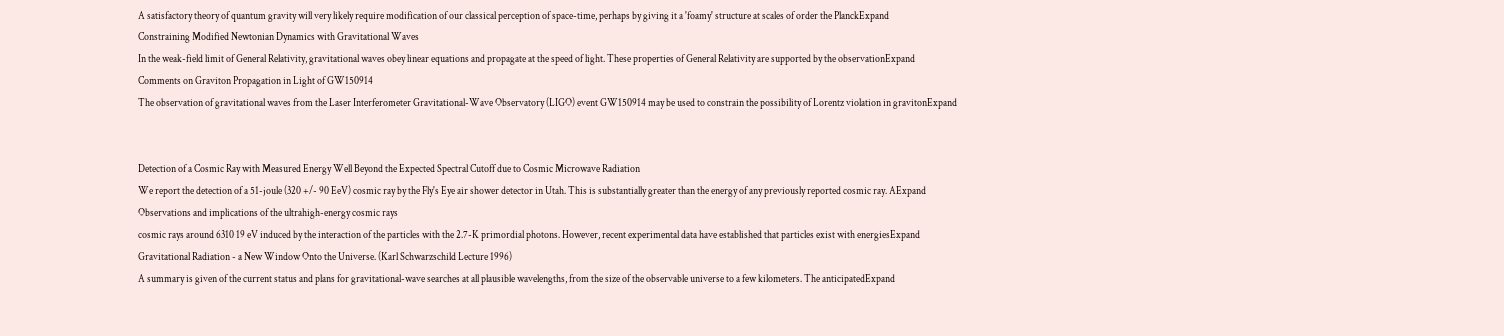A satisfactory theory of quantum gravity will very likely require modification of our classical perception of space-time, perhaps by giving it a 'foamy' structure at scales of order the PlanckExpand
Constraining Modified Newtonian Dynamics with Gravitational Waves
In the weak-field limit of General Relativity, gravitational waves obey linear equations and propagate at the speed of light. These properties of General Relativity are supported by the observationExpand
Comments on Graviton Propagation in Light of GW150914
The observation of gravitational waves from the Laser Interferometer Gravitational-Wave Observatory (LIGO) event GW150914 may be used to constrain the possibility of Lorentz violation in gravitonExpand


Detection of a Cosmic Ray with Measured Energy Well Beyond the Expected Spectral Cutoff due to Cosmic Microwave Radiation
We report the detection of a 51-joule (320 +/- 90 EeV) cosmic ray by the Fly's Eye air shower detector in Utah. This is substantially greater than the energy of any previously reported cosmic ray. AExpand
Observations and implications of the ultrahigh-energy cosmic rays
cosmic rays around 6310 19 eV induced by the interaction of the particles with the 2.7-K primordial photons. However, recent experimental data have established that particles exist with energiesExpand
Gravitational Radiation - a New Window Onto the Universe. (Karl Schwarzschild Lecture 1996)
A summary is given of the current status and plans for gravitational-wave searches at all plausible wavelengths, from the size of the observable universe to a few kilometers. The anticipatedExpand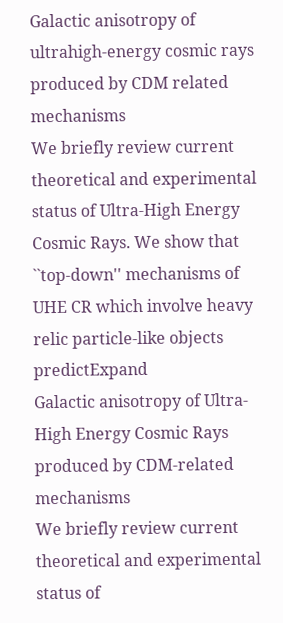Galactic anisotropy of ultrahigh-energy cosmic rays produced by CDM related mechanisms
We briefly review current theoretical and experimental status of Ultra-High Energy Cosmic Rays. We show that ``top-down'' mechanisms of UHE CR which involve heavy relic particle-like objects predictExpand
Galactic anisotropy of Ultra-High Energy Cosmic Rays produced by CDM-related mechanisms
We briefly review current theoretical and experimental status of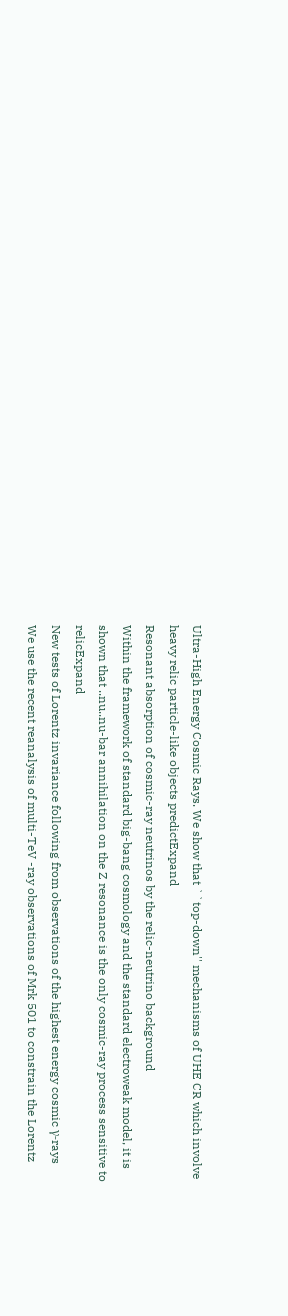Ultra-High Energy Cosmic Rays. We show that ``top-down'' mechanisms of UHE CR which involve heavy relic particle-like objects predictExpand
Resonant absorption of cosmic-ray neutrinos by the relic-neutrino background
Within the framework of standard big-bang cosmology and the standard electroweak model, it is shown that ..nu..nu-bar annihilation on the Z resonance is the only cosmic-ray process sensitive to relicExpand
New tests of Lorentz invariance following from observations of the highest energy cosmic γ-rays
We use the recent reanalysis of multi-TeV -ray observations of Mrk 501 to constrain the Lorentz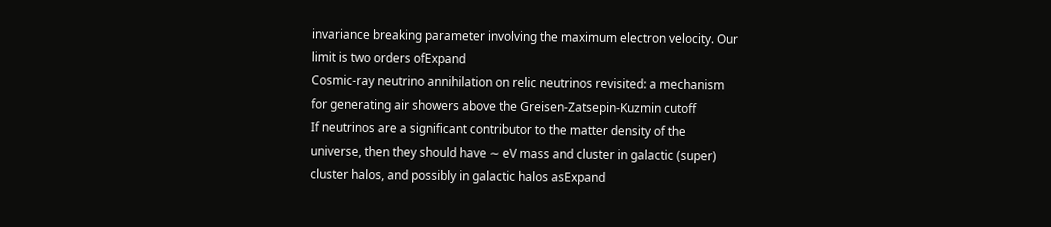invariance breaking parameter involving the maximum electron velocity. Our limit is two orders ofExpand
Cosmic-ray neutrino annihilation on relic neutrinos revisited: a mechanism for generating air showers above the Greisen-Zatsepin-Kuzmin cutoff
If neutrinos are a significant contributor to the matter density of the universe, then they should have ∼ eV mass and cluster in galactic (super) cluster halos, and possibly in galactic halos asExpand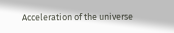Acceleration of the universe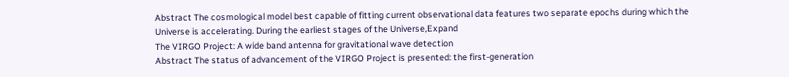Abstract The cosmological model best capable of fitting current observational data features two separate epochs during which the Universe is accelerating. During the earliest stages of the Universe,Expand
The VIRGO Project: A wide band antenna for gravitational wave detection
Abstract The status of advancement of the VIRGO Project is presented: the first-generation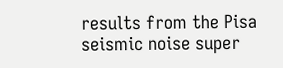results from the Pisa seismic noise super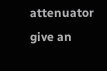attenuator give an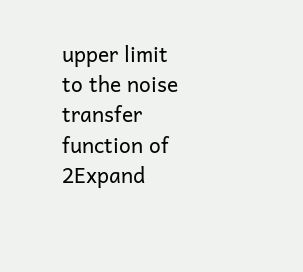upper limit to the noise transfer function of 2Expand